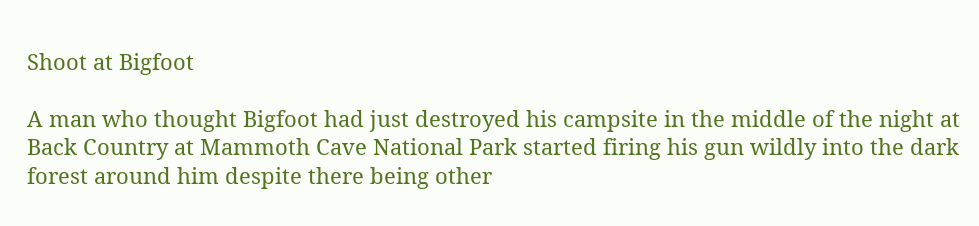Shoot at Bigfoot

A man who thought Bigfoot had just destroyed his campsite in the middle of the night at Back Country at Mammoth Cave National Park started firing his gun wildly into the dark forest around him despite there being other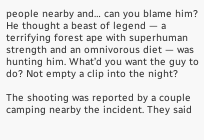people nearby and… can you blame him? He thought a beast of legend — a terrifying forest ape with superhuman strength and an omnivorous diet — was hunting him. What’d you want the guy to do? Not empty a clip into the night?

The shooting was reported by a couple camping nearby the incident. They said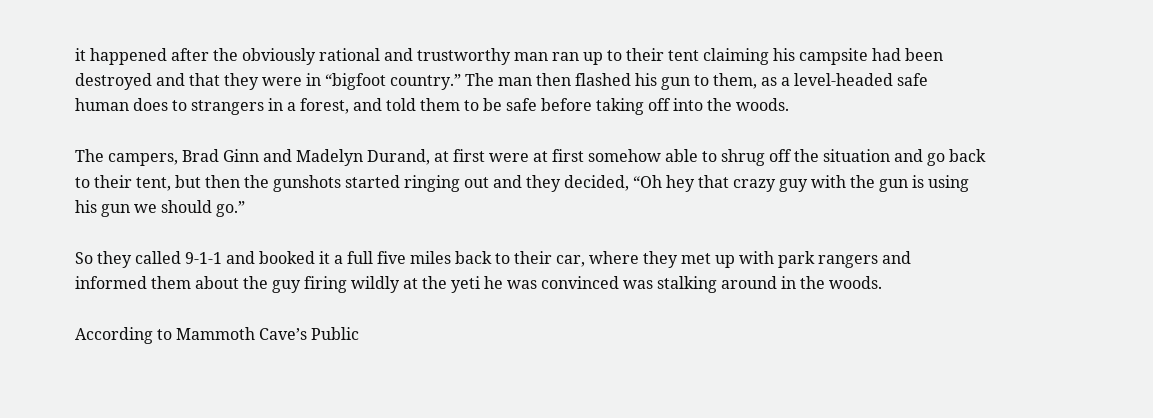it happened after the obviously rational and trustworthy man ran up to their tent claiming his campsite had been destroyed and that they were in “bigfoot country.” The man then flashed his gun to them, as a level-headed safe human does to strangers in a forest, and told them to be safe before taking off into the woods.

The campers, Brad Ginn and Madelyn Durand, at first were at first somehow able to shrug off the situation and go back to their tent, but then the gunshots started ringing out and they decided, “Oh hey that crazy guy with the gun is using his gun we should go.”

So they called 9-1-1 and booked it a full five miles back to their car, where they met up with park rangers and informed them about the guy firing wildly at the yeti he was convinced was stalking around in the woods.

According to Mammoth Cave’s Public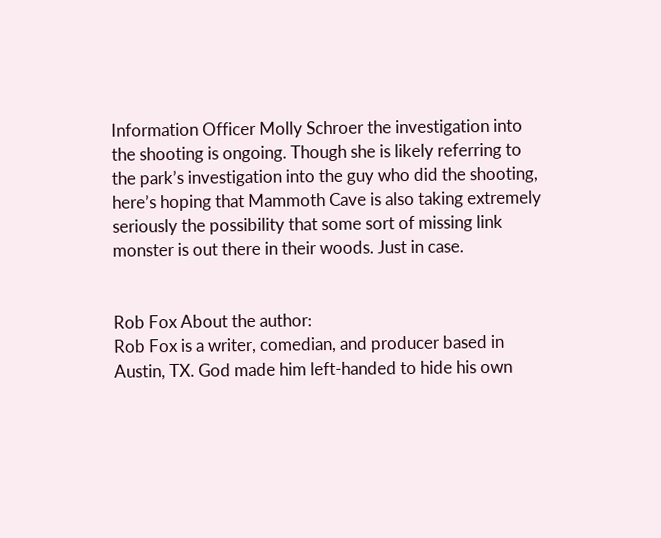Information Officer Molly Schroer the investigation into the shooting is ongoing. Though she is likely referring to the park’s investigation into the guy who did the shooting, here’s hoping that Mammoth Cave is also taking extremely seriously the possibility that some sort of missing link monster is out there in their woods. Just in case.


Rob Fox About the author:
Rob Fox is a writer, comedian, and producer based in Austin, TX. God made him left-handed to hide his own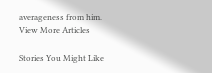averageness from him.
View More Articles

Stories You Might Like